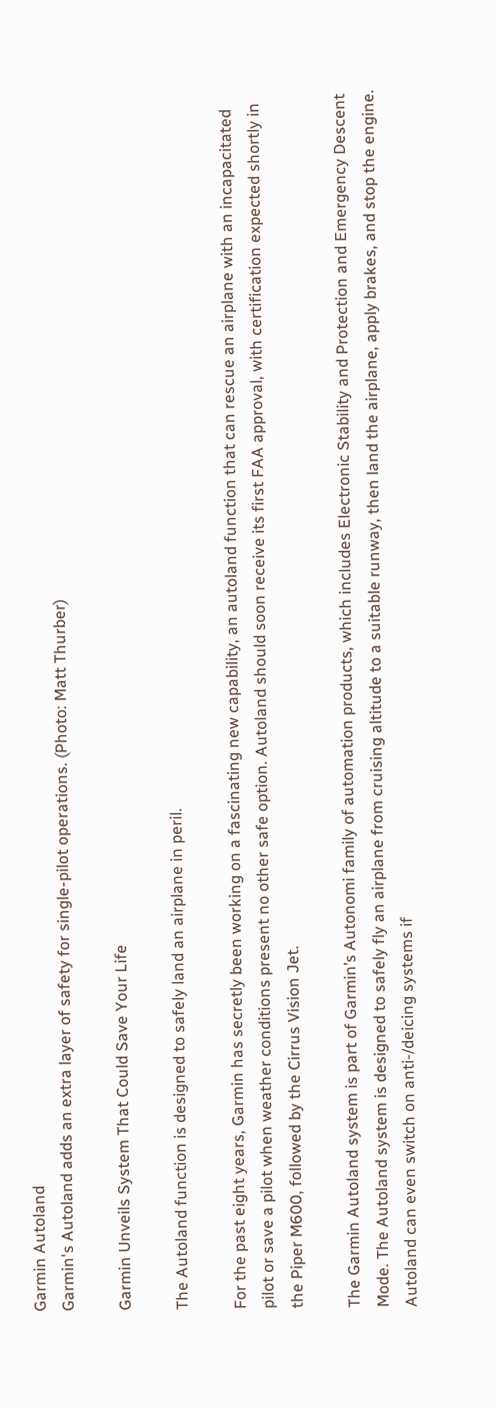Garmin Autoland
Garmin's Autoland adds an extra layer of safety for single-pilot operations. (Photo: Matt Thurber)

Garmin Unveils System That Could Save Your Life

The Autoland function is designed to safely land an airplane in peril.

For the past eight years, Garmin has secretly been working on a fascinating new capability, an autoland function that can rescue an airplane with an incapacitated pilot or save a pilot when weather conditions present no other safe option. Autoland should soon receive its first FAA approval, with certification expected shortly in the Piper M600, followed by the Cirrus Vision Jet.

The Garmin Autoland system is part of Garmin’s Autonomi family of automation products, which includes Electronic Stability and Protection and Emergency Descent Mode. The Autoland system is designed to safely fly an airplane from cruising altitude to a suitable runway, then land the airplane, apply brakes, and stop the engine. Autoland can even switch on anti-/deicing systems if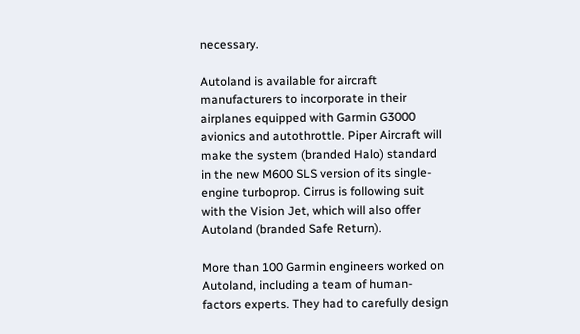necessary.

Autoland is available for aircraft manufacturers to incorporate in their airplanes equipped with Garmin G3000 avionics and autothrottle. Piper Aircraft will make the system (branded Halo) standard in the new M600 SLS version of its single-engine turboprop. Cirrus is following suit with the Vision Jet, which will also offer Autoland (branded Safe Return).

More than 100 Garmin engineers worked on Autoland, including a team of human-factors experts. They had to carefully design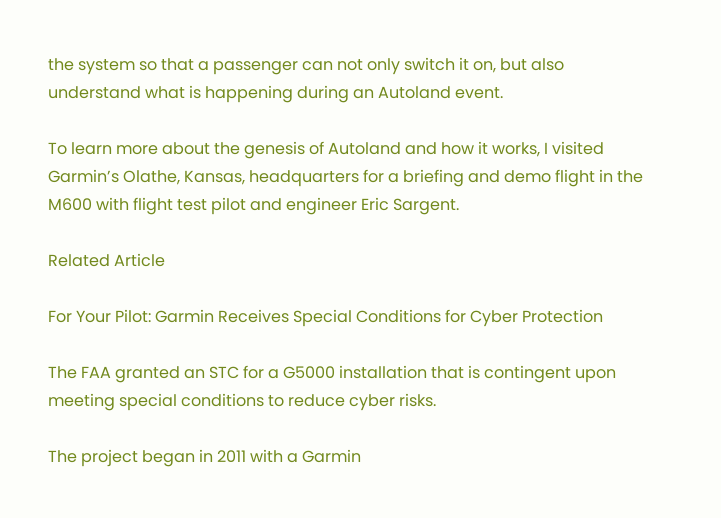the system so that a passenger can not only switch it on, but also understand what is happening during an Autoland event.

To learn more about the genesis of Autoland and how it works, I visited Garmin’s Olathe, Kansas, headquarters for a briefing and demo flight in the M600 with flight test pilot and engineer Eric Sargent.

Related Article

For Your Pilot: Garmin Receives Special Conditions for Cyber Protection

The FAA granted an STC for a G5000 installation that is contingent upon meeting special conditions to reduce cyber risks.

The project began in 2011 with a Garmin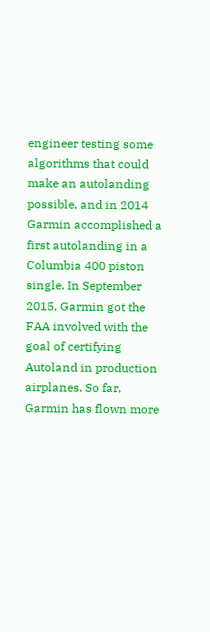engineer testing some algorithms that could make an autolanding possible, and in 2014 Garmin accomplished a first autolanding in a Columbia 400 piston single. In September 2015, Garmin got the FAA involved with the goal of certifying Autoland in production airplanes. So far, Garmin has flown more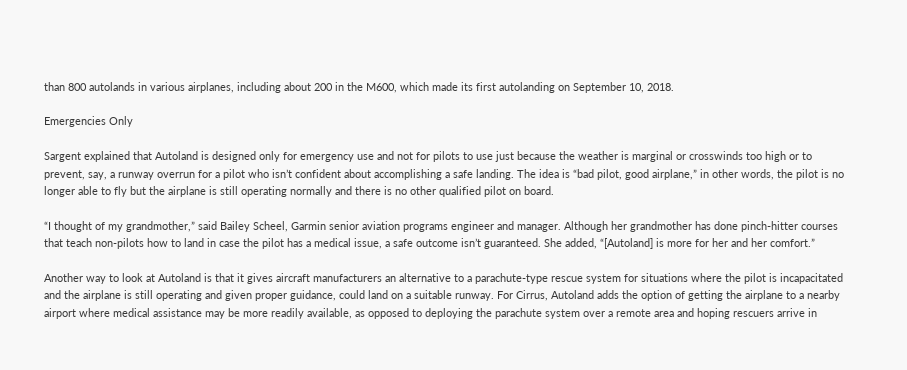than 800 autolands in various airplanes, including about 200 in the M600, which made its first autolanding on September 10, 2018.

Emergencies Only

Sargent explained that Autoland is designed only for emergency use and not for pilots to use just because the weather is marginal or crosswinds too high or to prevent, say, a runway overrun for a pilot who isn’t confident about accomplishing a safe landing. The idea is “bad pilot, good airplane,” in other words, the pilot is no longer able to fly but the airplane is still operating normally and there is no other qualified pilot on board.

“I thought of my grandmother,” said Bailey Scheel, Garmin senior aviation programs engineer and manager. Although her grandmother has done pinch-hitter courses that teach non-pilots how to land in case the pilot has a medical issue, a safe outcome isn’t guaranteed. She added, “[Autoland] is more for her and her comfort.”

Another way to look at Autoland is that it gives aircraft manufacturers an alternative to a parachute-type rescue system for situations where the pilot is incapacitated and the airplane is still operating and given proper guidance, could land on a suitable runway. For Cirrus, Autoland adds the option of getting the airplane to a nearby airport where medical assistance may be more readily available, as opposed to deploying the parachute system over a remote area and hoping rescuers arrive in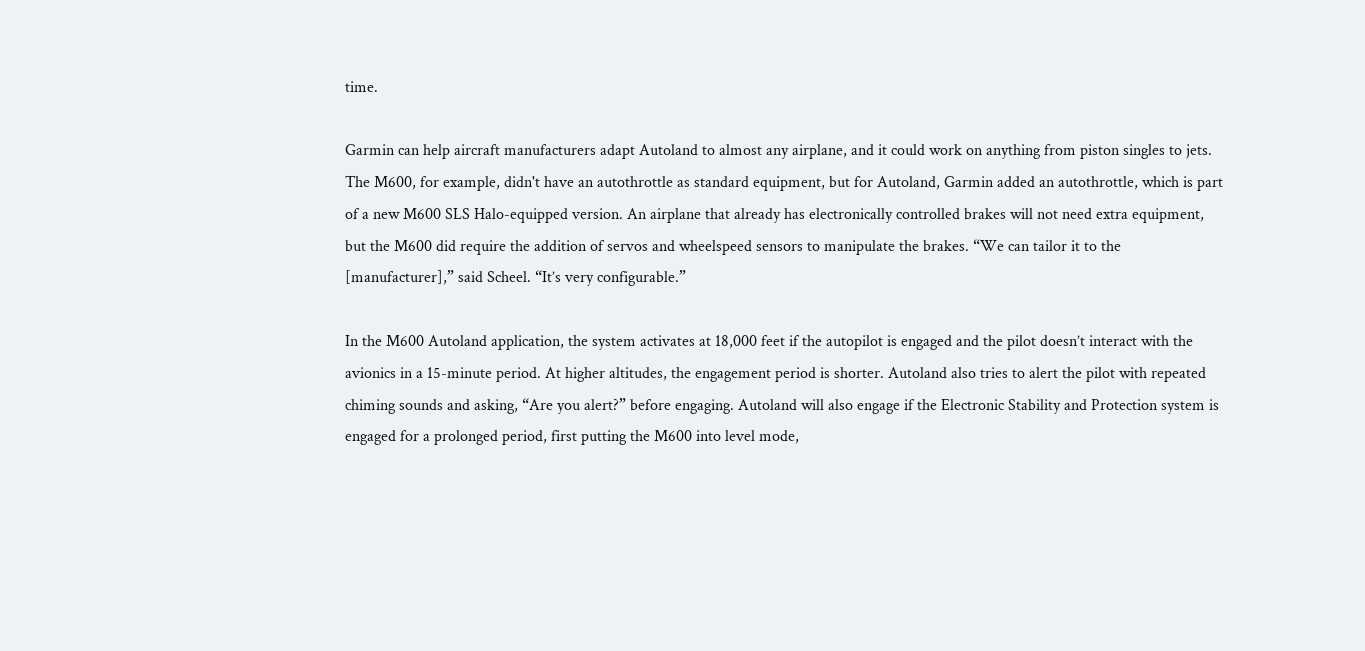time.

Garmin can help aircraft manufacturers adapt Autoland to almost any airplane, and it could work on anything from piston singles to jets. The M600, for example, didn't have an autothrottle as standard equipment, but for Autoland, Garmin added an autothrottle, which is part of a new M600 SLS Halo-equipped version. An airplane that already has electronically controlled brakes will not need extra equipment, but the M600 did require the addition of servos and wheelspeed sensors to manipulate the brakes. “We can tailor it to the [manufacturer],” said Scheel. “It’s very configurable.”

In the M600 Autoland application, the system activates at 18,000 feet if the autopilot is engaged and the pilot doesn’t interact with the avionics in a 15-minute period. At higher altitudes, the engagement period is shorter. Autoland also tries to alert the pilot with repeated chiming sounds and asking, “Are you alert?” before engaging. Autoland will also engage if the Electronic Stability and Protection system is engaged for a prolonged period, first putting the M600 into level mode,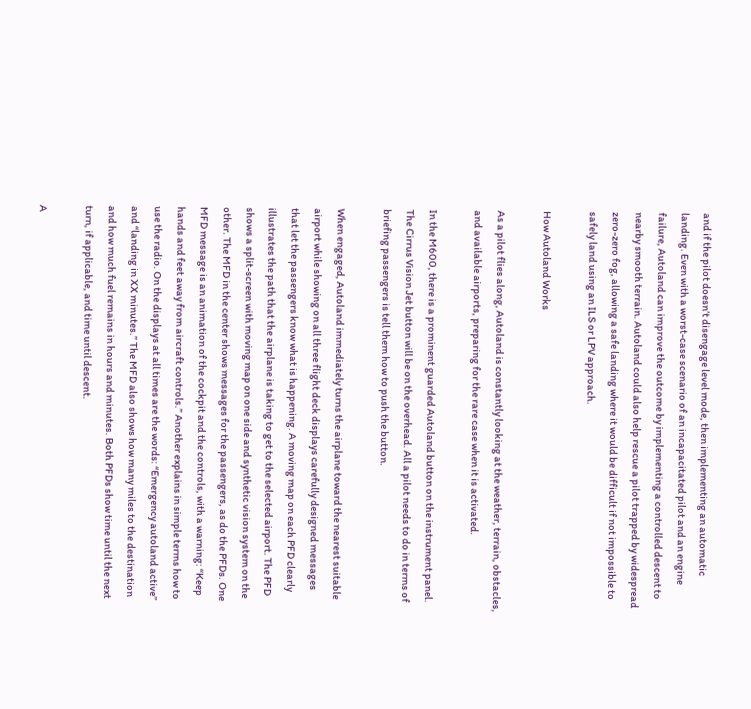and if the pilot doesn’t disengage level mode, then implementing an automatic landing. Even with a worst-case scenario of an incapacitated pilot and an engine failure, Autoland can improve the outcome by implementing a controlled descent to nearby smooth terrain. Autoland could also help rescue a pilot trapped by widespread zero-zero fog, allowing a safe landing where it would be difficult if not impossible to safely land using an ILS or LPV approach.

How Autoland Works

As a pilot flies along, Autoland is constantly looking at the weather, terrain, obstacles, and available airports, preparing for the rare case when it is activated.

In the M600, there is a prominent guarded Autoland button on the instrument panel. The Cirrus Vision Jet button will be on the overhead. All a pilot needs to do in terms of briefing passengers is tell them how to push the button.

When engaged, Autoland immediately turns the airplane toward the nearest suitable airport while showing on all three flight deck displays carefully designed messages that let the passengers know what is happening. A moving map on each PFD clearly illustrates the path that the airplane is taking to get to the selected airport. The PFD shows a split-screen with moving map on one side and synthetic vision system on the other. The MFD in the center shows messages for the passengers, as do the PFDs. One MFD message is an animation of the cockpit and the controls, with a warning: “Keep hands and feet away from aircraft controls.” Another explains in simple terms how to use the radio. On the displays at all times are the words: “Emergency autoland active” and “landing in XX minutes.” The MFD also shows how many miles to the destination and how much fuel remains in hours and minutes. Both PFDs show time until the next turn, if applicable, and time until descent.

A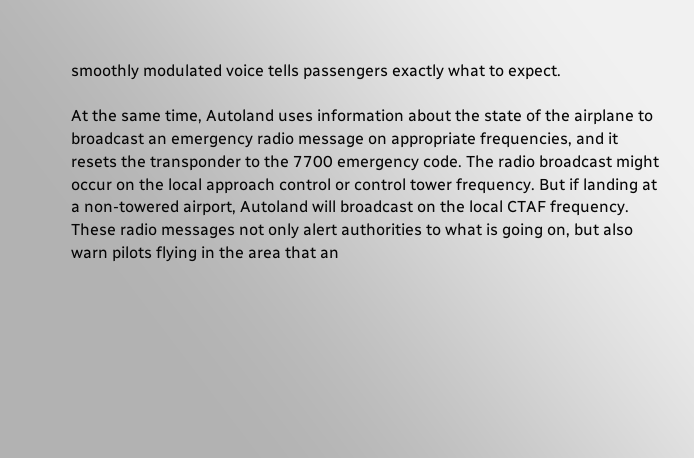smoothly modulated voice tells passengers exactly what to expect.

At the same time, Autoland uses information about the state of the airplane to broadcast an emergency radio message on appropriate frequencies, and it resets the transponder to the 7700 emergency code. The radio broadcast might occur on the local approach control or control tower frequency. But if landing at a non-towered airport, Autoland will broadcast on the local CTAF frequency. These radio messages not only alert authorities to what is going on, but also warn pilots flying in the area that an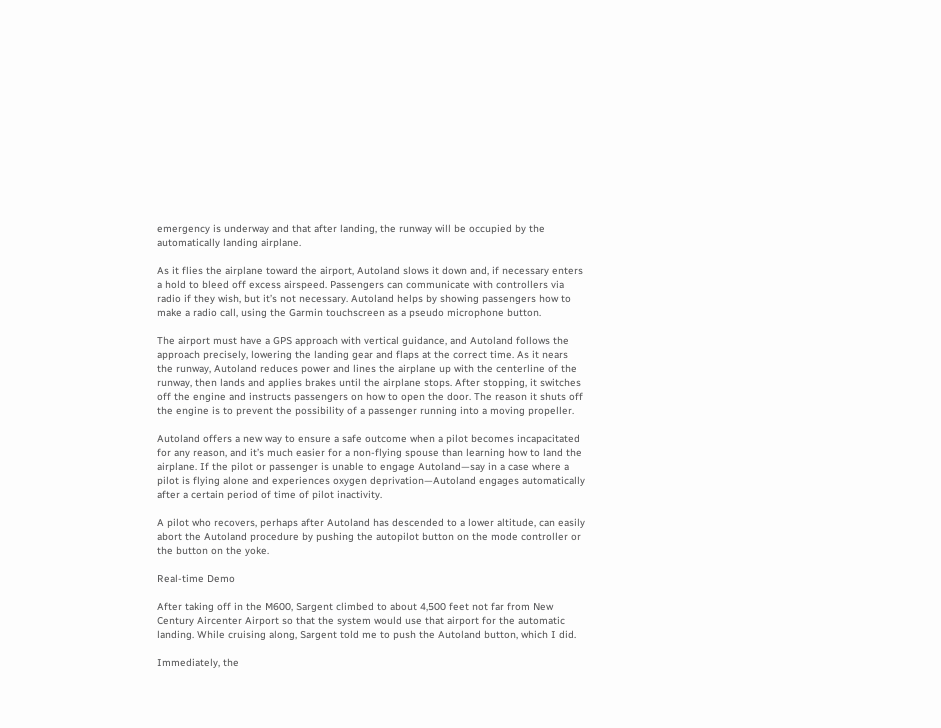emergency is underway and that after landing, the runway will be occupied by the automatically landing airplane.

As it flies the airplane toward the airport, Autoland slows it down and, if necessary enters a hold to bleed off excess airspeed. Passengers can communicate with controllers via radio if they wish, but it’s not necessary. Autoland helps by showing passengers how to make a radio call, using the Garmin touchscreen as a pseudo microphone button.

The airport must have a GPS approach with vertical guidance, and Autoland follows the approach precisely, lowering the landing gear and flaps at the correct time. As it nears the runway, Autoland reduces power and lines the airplane up with the centerline of the runway, then lands and applies brakes until the airplane stops. After stopping, it switches off the engine and instructs passengers on how to open the door. The reason it shuts off the engine is to prevent the possibility of a passenger running into a moving propeller.

Autoland offers a new way to ensure a safe outcome when a pilot becomes incapacitated for any reason, and it’s much easier for a non-flying spouse than learning how to land the airplane. If the pilot or passenger is unable to engage Autoland—say in a case where a pilot is flying alone and experiences oxygen deprivation—Autoland engages automatically after a certain period of time of pilot inactivity.

A pilot who recovers, perhaps after Autoland has descended to a lower altitude, can easily abort the Autoland procedure by pushing the autopilot button on the mode controller or the button on the yoke.

Real-time Demo

After taking off in the M600, Sargent climbed to about 4,500 feet not far from New Century Aircenter Airport so that the system would use that airport for the automatic landing. While cruising along, Sargent told me to push the Autoland button, which I did.

Immediately, the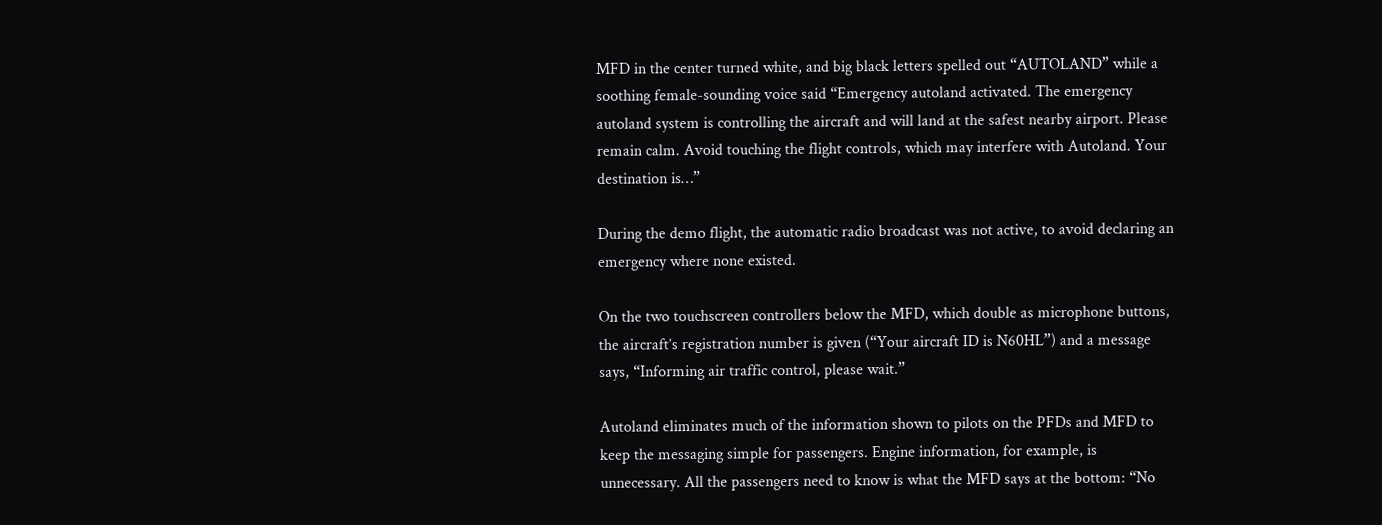MFD in the center turned white, and big black letters spelled out “AUTOLAND” while a soothing female-sounding voice said “Emergency autoland activated. The emergency autoland system is controlling the aircraft and will land at the safest nearby airport. Please remain calm. Avoid touching the flight controls, which may interfere with Autoland. Your destination is…”

During the demo flight, the automatic radio broadcast was not active, to avoid declaring an emergency where none existed.

On the two touchscreen controllers below the MFD, which double as microphone buttons, the aircraft’s registration number is given (“Your aircraft ID is N60HL”) and a message says, “Informing air traffic control, please wait.”

Autoland eliminates much of the information shown to pilots on the PFDs and MFD to keep the messaging simple for passengers. Engine information, for example, is unnecessary. All the passengers need to know is what the MFD says at the bottom: “No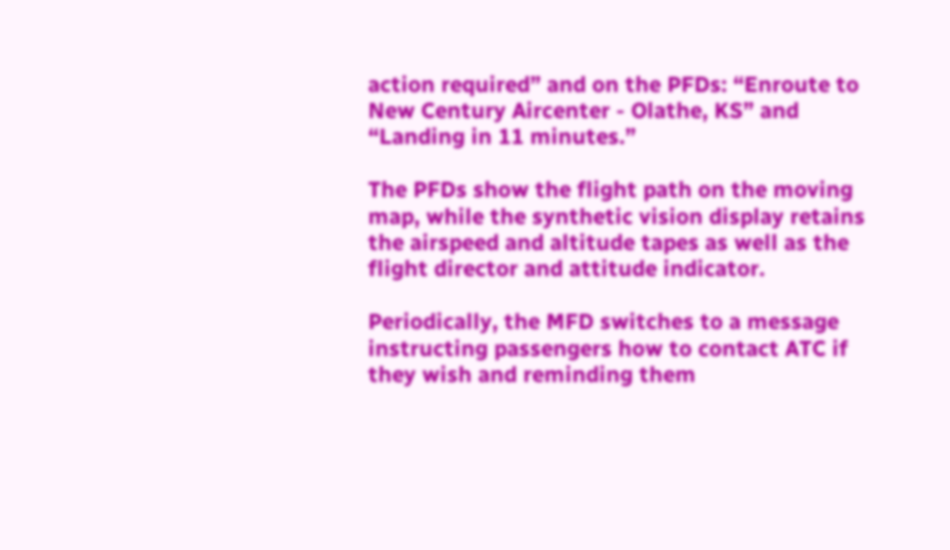action required” and on the PFDs: “Enroute to New Century Aircenter - Olathe, KS” and “Landing in 11 minutes.”

The PFDs show the flight path on the moving map, while the synthetic vision display retains the airspeed and altitude tapes as well as the flight director and attitude indicator.

Periodically, the MFD switches to a message instructing passengers how to contact ATC if they wish and reminding them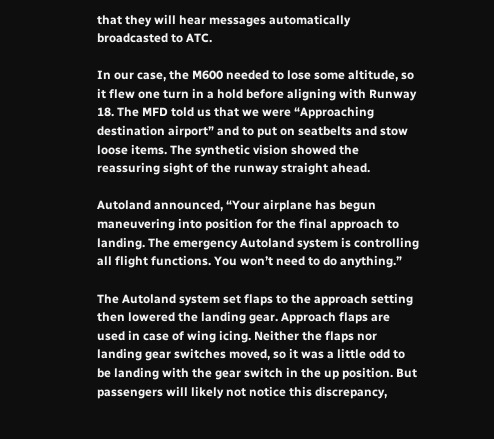that they will hear messages automatically broadcasted to ATC.

In our case, the M600 needed to lose some altitude, so it flew one turn in a hold before aligning with Runway 18. The MFD told us that we were “Approaching destination airport” and to put on seatbelts and stow loose items. The synthetic vision showed the reassuring sight of the runway straight ahead.

Autoland announced, “Your airplane has begun maneuvering into position for the final approach to landing. The emergency Autoland system is controlling all flight functions. You won’t need to do anything.”

The Autoland system set flaps to the approach setting then lowered the landing gear. Approach flaps are used in case of wing icing. Neither the flaps nor landing gear switches moved, so it was a little odd to be landing with the gear switch in the up position. But passengers will likely not notice this discrepancy,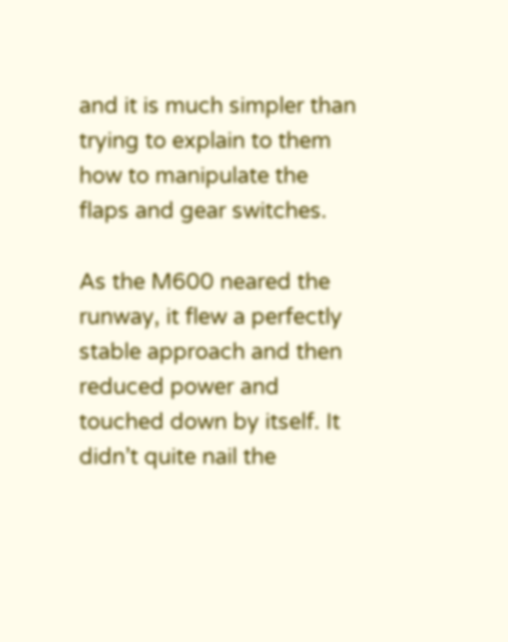and it is much simpler than trying to explain to them how to manipulate the flaps and gear switches.

As the M600 neared the runway, it flew a perfectly stable approach and then reduced power and touched down by itself. It didn’t quite nail the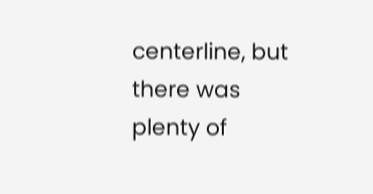centerline, but there was plenty of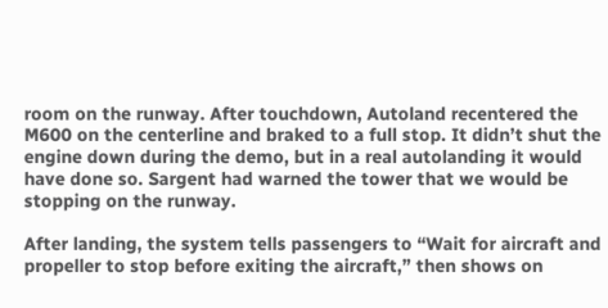room on the runway. After touchdown, Autoland recentered the M600 on the centerline and braked to a full stop. It didn’t shut the engine down during the demo, but in a real autolanding it would have done so. Sargent had warned the tower that we would be stopping on the runway.

After landing, the system tells passengers to “Wait for aircraft and propeller to stop before exiting the aircraft,” then shows on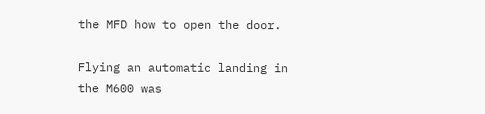the MFD how to open the door.

Flying an automatic landing in the M600 was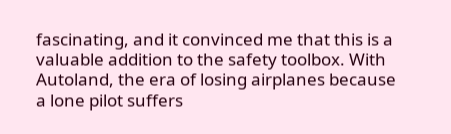fascinating, and it convinced me that this is a valuable addition to the safety toolbox. With Autoland, the era of losing airplanes because a lone pilot suffers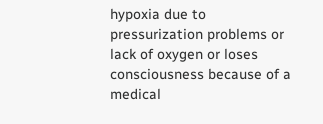hypoxia due to pressurization problems or lack of oxygen or loses consciousness because of a medical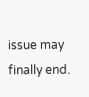issue may finally end.